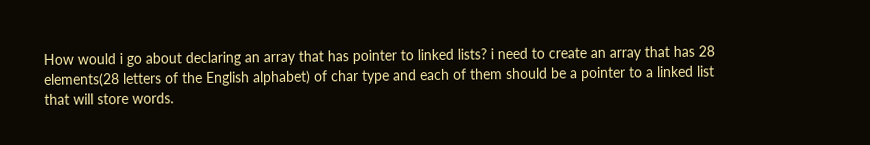How would i go about declaring an array that has pointer to linked lists? i need to create an array that has 28 elements(28 letters of the English alphabet) of char type and each of them should be a pointer to a linked list that will store words.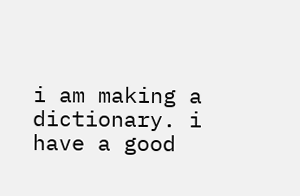i am making a dictionary. i have a good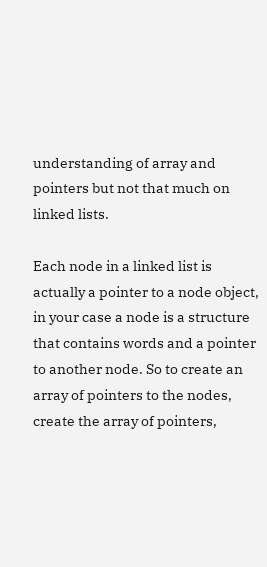understanding of array and pointers but not that much on linked lists.

Each node in a linked list is actually a pointer to a node object, in your case a node is a structure that contains words and a pointer to another node. So to create an array of pointers to the nodes, create the array of pointers,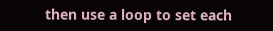then use a loop to set each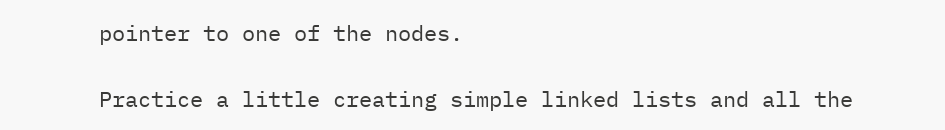pointer to one of the nodes.

Practice a little creating simple linked lists and all the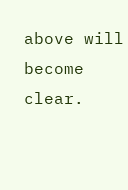above will become clear.